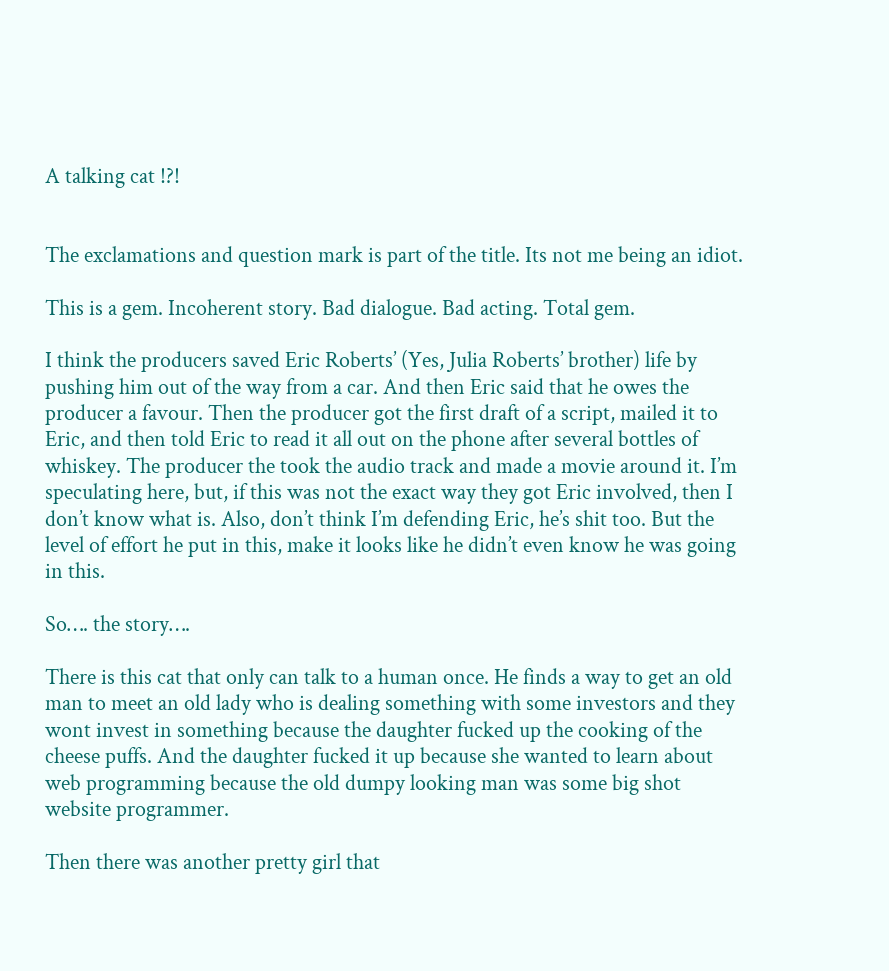A talking cat !?!


The exclamations and question mark is part of the title. Its not me being an idiot.

This is a gem. Incoherent story. Bad dialogue. Bad acting. Total gem.

I think the producers saved Eric Roberts’ (Yes, Julia Roberts’ brother) life by pushing him out of the way from a car. And then Eric said that he owes the producer a favour. Then the producer got the first draft of a script, mailed it to Eric, and then told Eric to read it all out on the phone after several bottles of whiskey. The producer the took the audio track and made a movie around it. I’m speculating here, but, if this was not the exact way they got Eric involved, then I don’t know what is. Also, don’t think I’m defending Eric, he’s shit too. But the level of effort he put in this, make it looks like he didn’t even know he was going in this.

So…. the story….

There is this cat that only can talk to a human once. He finds a way to get an old man to meet an old lady who is dealing something with some investors and they wont invest in something because the daughter fucked up the cooking of the cheese puffs. And the daughter fucked it up because she wanted to learn about web programming because the old dumpy looking man was some big shot website programmer.

Then there was another pretty girl that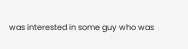was interested in some guy who was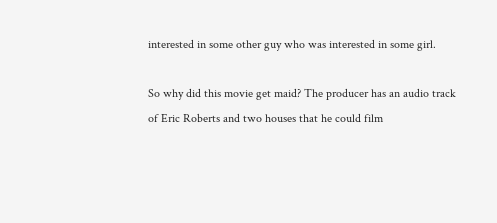interested in some other guy who was interested in some girl.

So why did this movie get maid? The producer has an audio track of Eric Roberts and two houses that he could film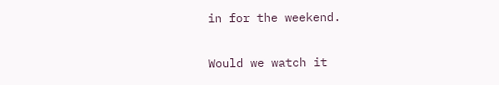in for the weekend.

Would we watch it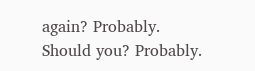again? Probably. Should you? Probably.